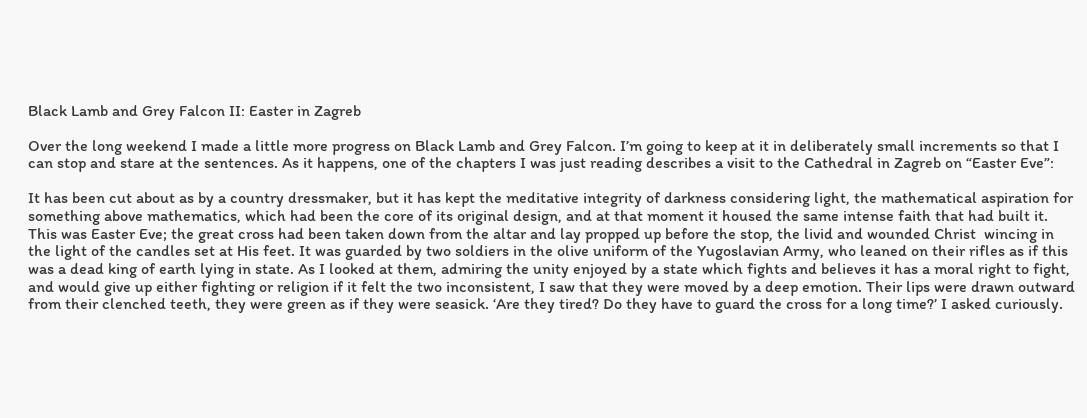Black Lamb and Grey Falcon II: Easter in Zagreb

Over the long weekend I made a little more progress on Black Lamb and Grey Falcon. I’m going to keep at it in deliberately small increments so that I can stop and stare at the sentences. As it happens, one of the chapters I was just reading describes a visit to the Cathedral in Zagreb on “Easter Eve”:

It has been cut about as by a country dressmaker, but it has kept the meditative integrity of darkness considering light, the mathematical aspiration for something above mathematics, which had been the core of its original design, and at that moment it housed the same intense faith that had built it. This was Easter Eve; the great cross had been taken down from the altar and lay propped up before the stop, the livid and wounded Christ  wincing in the light of the candles set at His feet. It was guarded by two soldiers in the olive uniform of the Yugoslavian Army, who leaned on their rifles as if this was a dead king of earth lying in state. As I looked at them, admiring the unity enjoyed by a state which fights and believes it has a moral right to fight, and would give up either fighting or religion if it felt the two inconsistent, I saw that they were moved by a deep emotion. Their lips were drawn outward from their clenched teeth, they were green as if they were seasick. ‘Are they tired? Do they have to guard the cross for a long time?’ I asked curiously.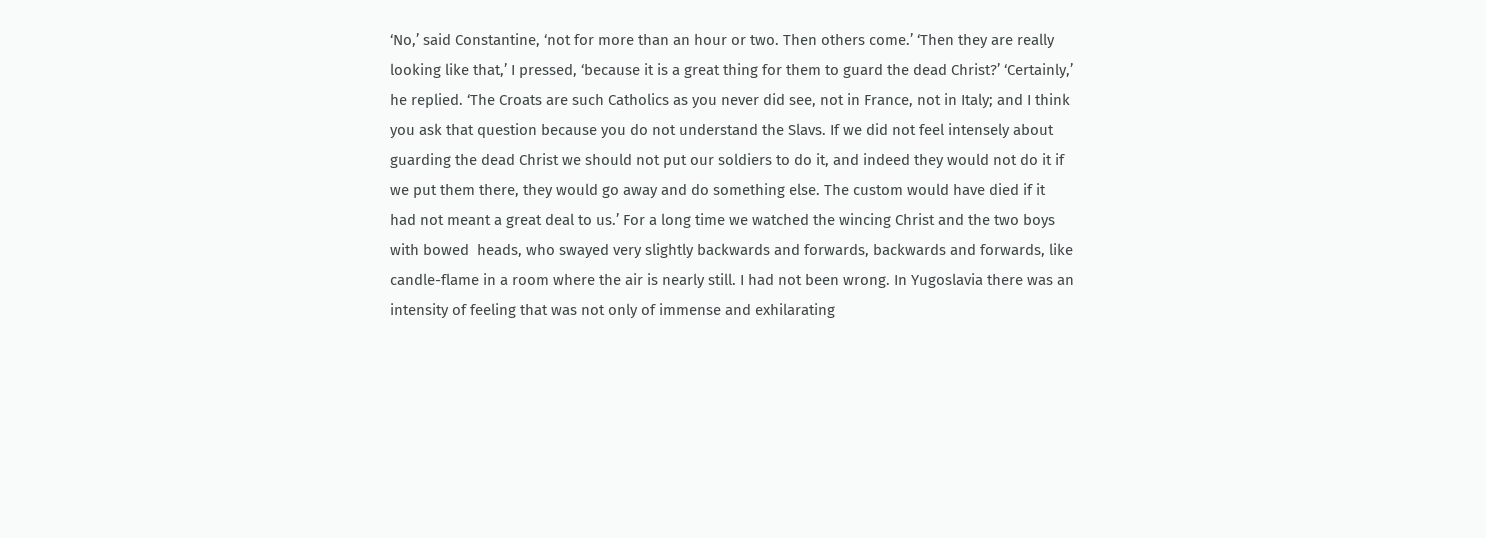‘No,’ said Constantine, ‘not for more than an hour or two. Then others come.’ ‘Then they are really looking like that,’ I pressed, ‘because it is a great thing for them to guard the dead Christ?’ ‘Certainly,’ he replied. ‘The Croats are such Catholics as you never did see, not in France, not in Italy; and I think you ask that question because you do not understand the Slavs. If we did not feel intensely about guarding the dead Christ we should not put our soldiers to do it, and indeed they would not do it if we put them there, they would go away and do something else. The custom would have died if it had not meant a great deal to us.’ For a long time we watched the wincing Christ and the two boys with bowed  heads, who swayed very slightly backwards and forwards, backwards and forwards, like candle-flame in a room where the air is nearly still. I had not been wrong. In Yugoslavia there was an intensity of feeling that was not only of immense and exhilarating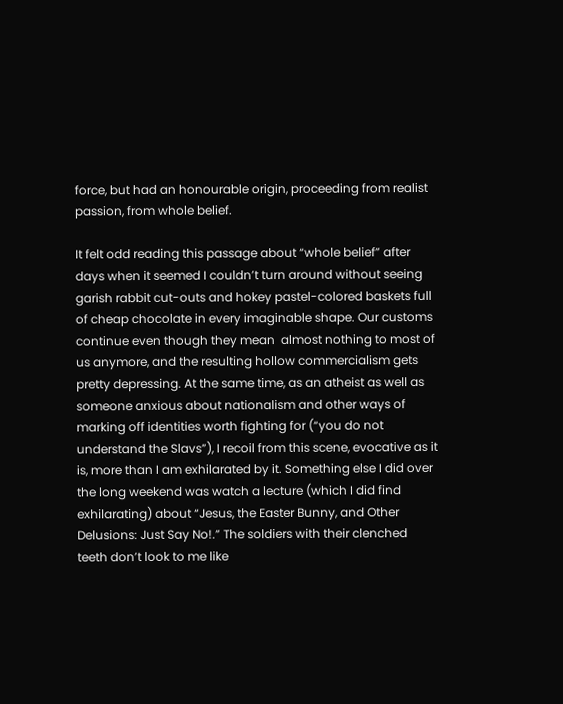force, but had an honourable origin, proceeding from realist passion, from whole belief.

It felt odd reading this passage about “whole belief” after days when it seemed I couldn’t turn around without seeing garish rabbit cut-outs and hokey pastel-colored baskets full of cheap chocolate in every imaginable shape. Our customs continue even though they mean  almost nothing to most of us anymore, and the resulting hollow commercialism gets pretty depressing. At the same time, as an atheist as well as someone anxious about nationalism and other ways of marking off identities worth fighting for (“you do not understand the Slavs”), I recoil from this scene, evocative as it is, more than I am exhilarated by it. Something else I did over the long weekend was watch a lecture (which I did find exhilarating) about “Jesus, the Easter Bunny, and Other Delusions: Just Say No!.” The soldiers with their clenched teeth don’t look to me like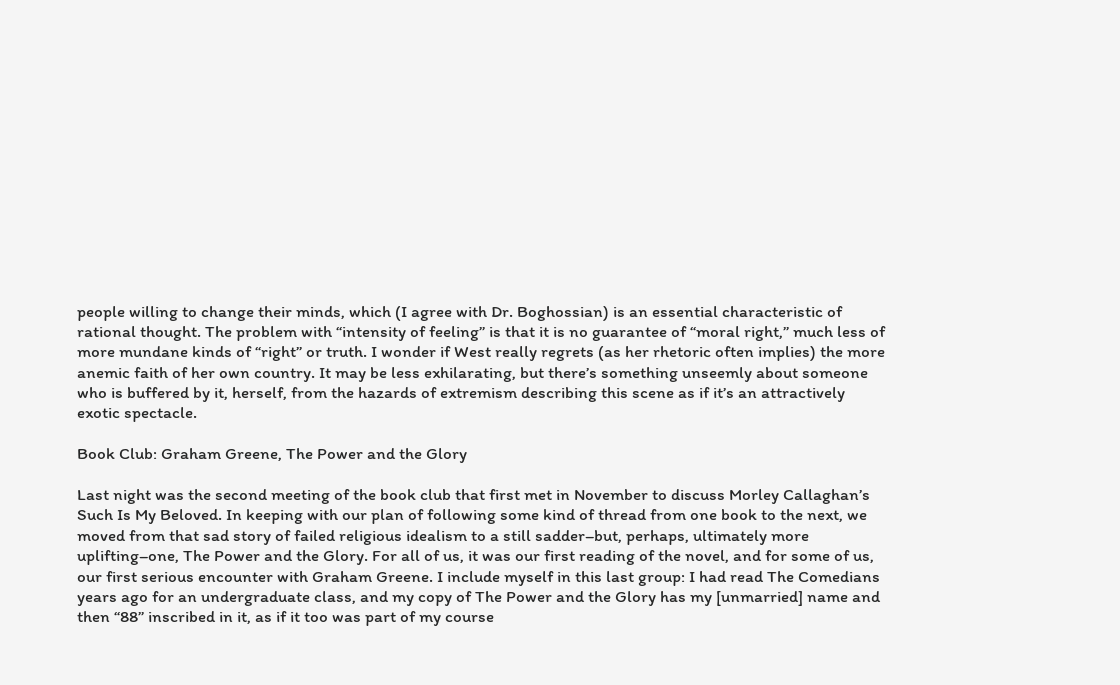people willing to change their minds, which (I agree with Dr. Boghossian) is an essential characteristic of rational thought. The problem with “intensity of feeling” is that it is no guarantee of “moral right,” much less of more mundane kinds of “right” or truth. I wonder if West really regrets (as her rhetoric often implies) the more anemic faith of her own country. It may be less exhilarating, but there’s something unseemly about someone who is buffered by it, herself, from the hazards of extremism describing this scene as if it’s an attractively exotic spectacle.

Book Club: Graham Greene, The Power and the Glory

Last night was the second meeting of the book club that first met in November to discuss Morley Callaghan’s Such Is My Beloved. In keeping with our plan of following some kind of thread from one book to the next, we moved from that sad story of failed religious idealism to a still sadder–but, perhaps, ultimately more uplifting–one, The Power and the Glory. For all of us, it was our first reading of the novel, and for some of us, our first serious encounter with Graham Greene. I include myself in this last group: I had read The Comedians years ago for an undergraduate class, and my copy of The Power and the Glory has my [unmarried] name and then “88” inscribed in it, as if it too was part of my course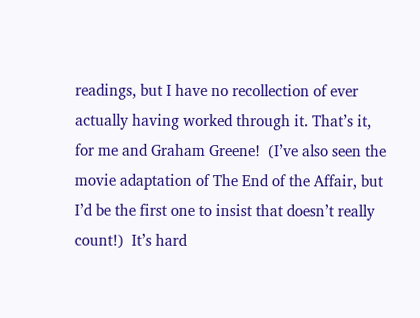readings, but I have no recollection of ever actually having worked through it. That’s it, for me and Graham Greene!  (I’ve also seen the movie adaptation of The End of the Affair, but I’d be the first one to insist that doesn’t really count!)  It’s hard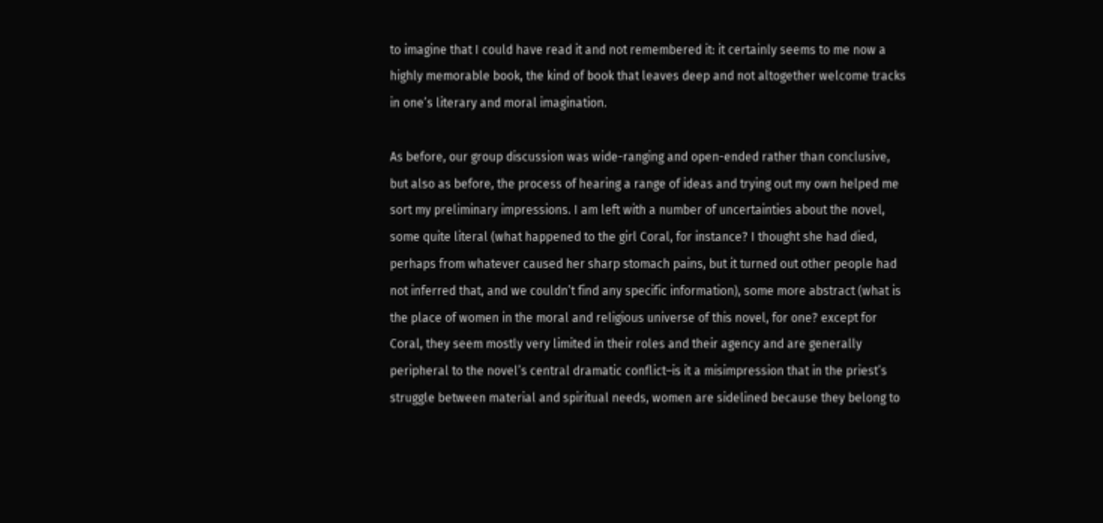to imagine that I could have read it and not remembered it: it certainly seems to me now a highly memorable book, the kind of book that leaves deep and not altogether welcome tracks in one’s literary and moral imagination.

As before, our group discussion was wide-ranging and open-ended rather than conclusive, but also as before, the process of hearing a range of ideas and trying out my own helped me sort my preliminary impressions. I am left with a number of uncertainties about the novel, some quite literal (what happened to the girl Coral, for instance? I thought she had died, perhaps from whatever caused her sharp stomach pains, but it turned out other people had not inferred that, and we couldn’t find any specific information), some more abstract (what is the place of women in the moral and religious universe of this novel, for one? except for Coral, they seem mostly very limited in their roles and their agency and are generally peripheral to the novel’s central dramatic conflict–is it a misimpression that in the priest’s struggle between material and spiritual needs, women are sidelined because they belong to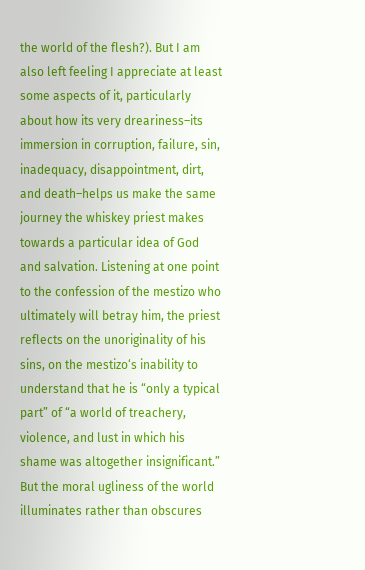the world of the flesh?). But I am also left feeling I appreciate at least some aspects of it, particularly about how its very dreariness–its immersion in corruption, failure, sin, inadequacy, disappointment, dirt, and death–helps us make the same journey the whiskey priest makes towards a particular idea of God and salvation. Listening at one point to the confession of the mestizo who ultimately will betray him, the priest reflects on the unoriginality of his sins, on the mestizo‘s inability to understand that he is “only a typical part” of “a world of treachery, violence, and lust in which his shame was altogether insignificant.” But the moral ugliness of the world illuminates rather than obscures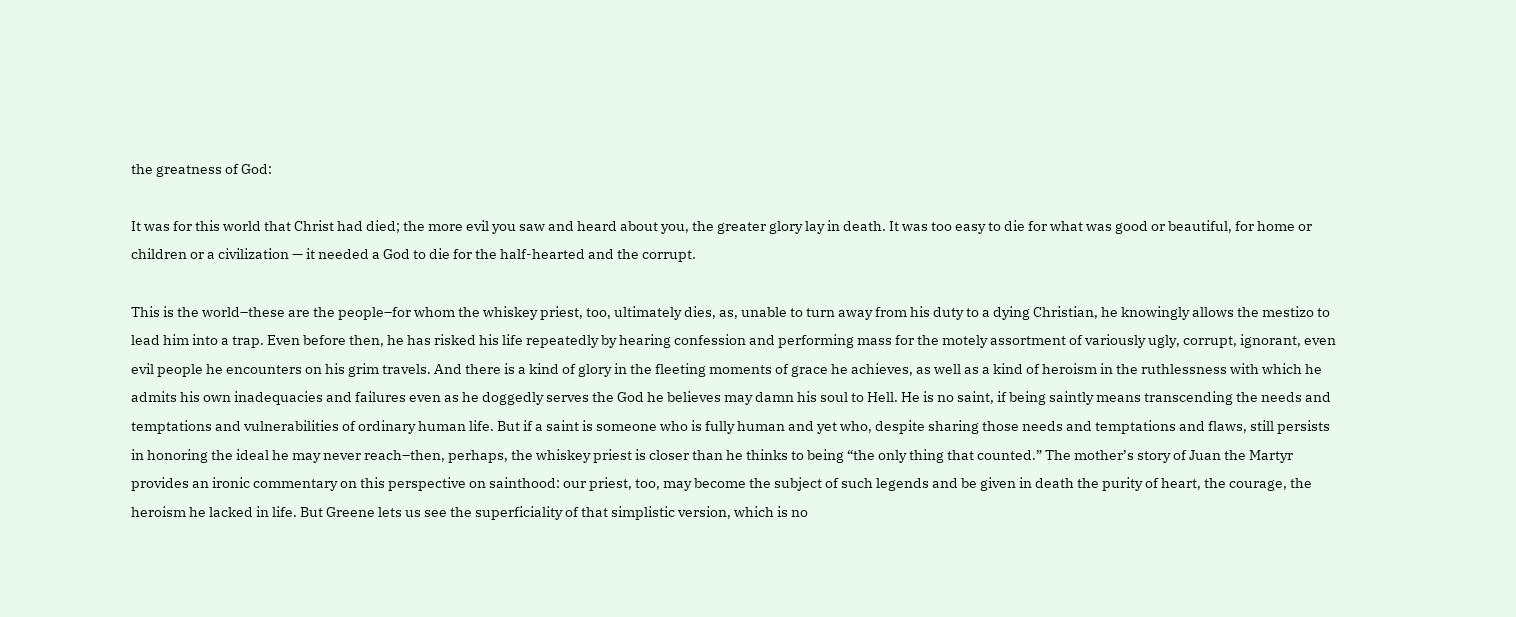the greatness of God:

It was for this world that Christ had died; the more evil you saw and heard about you, the greater glory lay in death. It was too easy to die for what was good or beautiful, for home or children or a civilization — it needed a God to die for the half-hearted and the corrupt.

This is the world–these are the people–for whom the whiskey priest, too, ultimately dies, as, unable to turn away from his duty to a dying Christian, he knowingly allows the mestizo to lead him into a trap. Even before then, he has risked his life repeatedly by hearing confession and performing mass for the motely assortment of variously ugly, corrupt, ignorant, even evil people he encounters on his grim travels. And there is a kind of glory in the fleeting moments of grace he achieves, as well as a kind of heroism in the ruthlessness with which he admits his own inadequacies and failures even as he doggedly serves the God he believes may damn his soul to Hell. He is no saint, if being saintly means transcending the needs and temptations and vulnerabilities of ordinary human life. But if a saint is someone who is fully human and yet who, despite sharing those needs and temptations and flaws, still persists in honoring the ideal he may never reach–then, perhaps, the whiskey priest is closer than he thinks to being “the only thing that counted.” The mother’s story of Juan the Martyr provides an ironic commentary on this perspective on sainthood: our priest, too, may become the subject of such legends and be given in death the purity of heart, the courage, the heroism he lacked in life. But Greene lets us see the superficiality of that simplistic version, which is no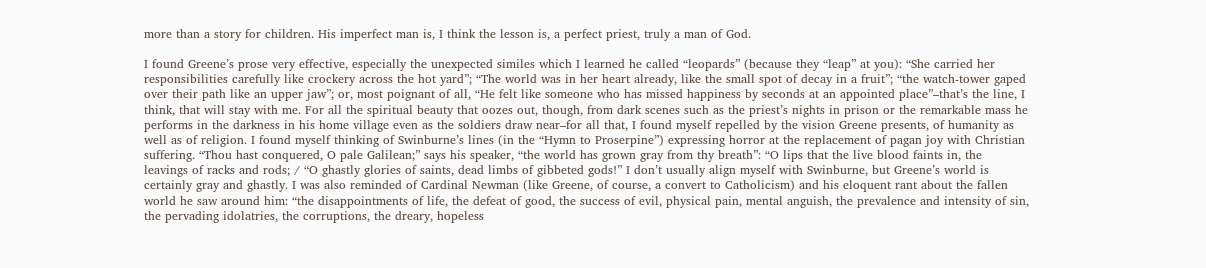more than a story for children. His imperfect man is, I think the lesson is, a perfect priest, truly a man of God.

I found Greene’s prose very effective, especially the unexpected similes which I learned he called “leopards” (because they “leap” at you): “She carried her responsibilities carefully like crockery across the hot yard”; “The world was in her heart already, like the small spot of decay in a fruit”; “the watch-tower gaped over their path like an upper jaw”; or, most poignant of all, “He felt like someone who has missed happiness by seconds at an appointed place”–that’s the line, I think, that will stay with me. For all the spiritual beauty that oozes out, though, from dark scenes such as the priest’s nights in prison or the remarkable mass he performs in the darkness in his home village even as the soldiers draw near–for all that, I found myself repelled by the vision Greene presents, of humanity as well as of religion. I found myself thinking of Swinburne’s lines (in the “Hymn to Proserpine”) expressing horror at the replacement of pagan joy with Christian suffering. “Thou hast conquered, O pale Galilean;” says his speaker, “the world has grown gray from thy breath”: “O lips that the live blood faints in, the leavings of racks and rods; / “O ghastly glories of saints, dead limbs of gibbeted gods!” I don’t usually align myself with Swinburne, but Greene’s world is certainly gray and ghastly. I was also reminded of Cardinal Newman (like Greene, of course, a convert to Catholicism) and his eloquent rant about the fallen world he saw around him: “the disappointments of life, the defeat of good, the success of evil, physical pain, mental anguish, the prevalence and intensity of sin, the pervading idolatries, the corruptions, the dreary, hopeless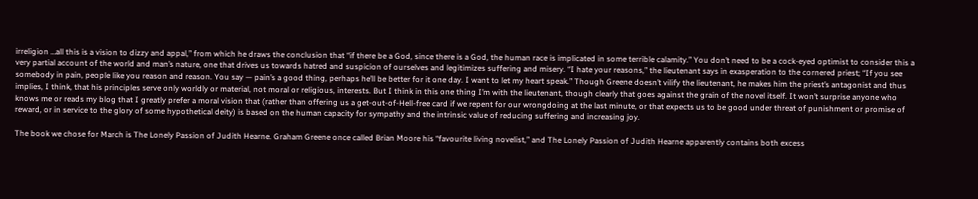irreligion …all this is a vision to dizzy and appal,” from which he draws the conclusion that “if there be a God, since there is a God, the human race is implicated in some terrible calamity.” You don’t need to be a cock-eyed optimist to consider this a very partial account of the world and man’s nature, one that drives us towards hatred and suspicion of ourselves and legitimizes suffering and misery. “I hate your reasons,” the lieutenant says in exasperation to the cornered priest; “If you see somebody in pain, people like you reason and reason. You say — pain’s a good thing, perhaps he’ll be better for it one day. I want to let my heart speak.” Though Greene doesn’t vilify the lieutenant, he makes him the priest’s antagonist and thus implies, I think, that his principles serve only worldly or material, not moral or religious, interests. But I think in this one thing I’m with the lieutenant, though clearly that goes against the grain of the novel itself. It won’t surprise anyone who knows me or reads my blog that I greatly prefer a moral vision that (rather than offering us a get-out-of-Hell-free card if we repent for our wrongdoing at the last minute, or that expects us to be good under threat of punishment or promise of reward, or in service to the glory of some hypothetical deity) is based on the human capacity for sympathy and the intrinsic value of reducing suffering and increasing joy.

The book we chose for March is The Lonely Passion of Judith Hearne. Graham Greene once called Brian Moore his “favourite living novelist,” and The Lonely Passion of Judith Hearne apparently contains both excess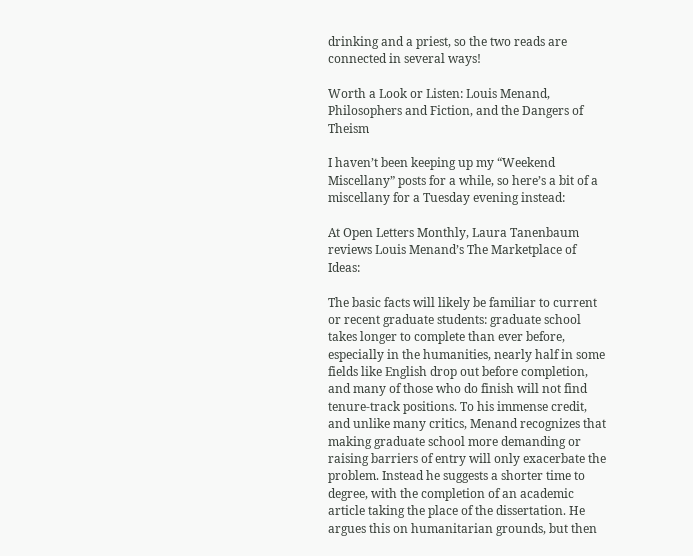drinking and a priest, so the two reads are connected in several ways!

Worth a Look or Listen: Louis Menand, Philosophers and Fiction, and the Dangers of Theism

I haven’t been keeping up my “Weekend Miscellany” posts for a while, so here’s a bit of a miscellany for a Tuesday evening instead:

At Open Letters Monthly, Laura Tanenbaum reviews Louis Menand’s The Marketplace of Ideas:

The basic facts will likely be familiar to current or recent graduate students: graduate school takes longer to complete than ever before, especially in the humanities, nearly half in some fields like English drop out before completion, and many of those who do finish will not find tenure-track positions. To his immense credit, and unlike many critics, Menand recognizes that making graduate school more demanding or raising barriers of entry will only exacerbate the problem. Instead he suggests a shorter time to degree, with the completion of an academic article taking the place of the dissertation. He argues this on humanitarian grounds, but then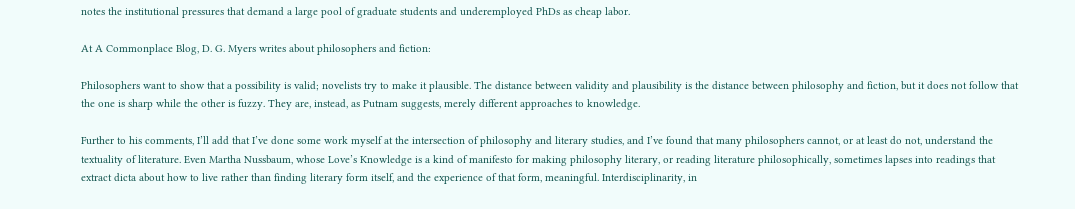notes the institutional pressures that demand a large pool of graduate students and underemployed PhDs as cheap labor.

At A Commonplace Blog, D. G. Myers writes about philosophers and fiction:

Philosophers want to show that a possibility is valid; novelists try to make it plausible. The distance between validity and plausibility is the distance between philosophy and fiction, but it does not follow that the one is sharp while the other is fuzzy. They are, instead, as Putnam suggests, merely different approaches to knowledge.

Further to his comments, I’ll add that I’ve done some work myself at the intersection of philosophy and literary studies, and I’ve found that many philosophers cannot, or at least do not, understand the textuality of literature. Even Martha Nussbaum, whose Love’s Knowledge is a kind of manifesto for making philosophy literary, or reading literature philosophically, sometimes lapses into readings that extract dicta about how to live rather than finding literary form itself, and the experience of that form, meaningful. Interdisciplinarity, in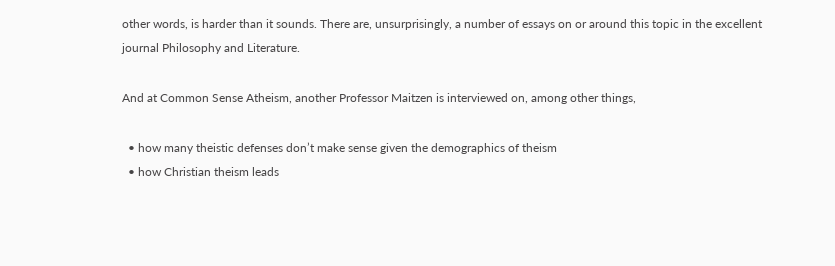other words, is harder than it sounds. There are, unsurprisingly, a number of essays on or around this topic in the excellent journal Philosophy and Literature.

And at Common Sense Atheism, another Professor Maitzen is interviewed on, among other things,

  • how many theistic defenses don’t make sense given the demographics of theism
  • how Christian theism leads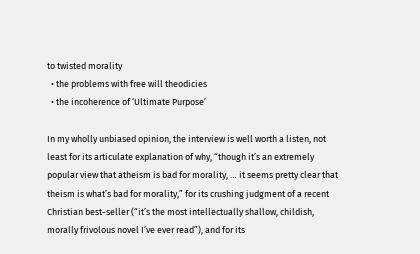to twisted morality
  • the problems with free will theodicies
  • the incoherence of ‘Ultimate Purpose’

In my wholly unbiased opinion, the interview is well worth a listen, not least for its articulate explanation of why, “though it’s an extremely popular view that atheism is bad for morality, … it seems pretty clear that theism is what’s bad for morality,” for its crushing judgment of a recent Christian best-seller (“it’s the most intellectually shallow, childish, morally frivolous novel I’ve ever read”), and for its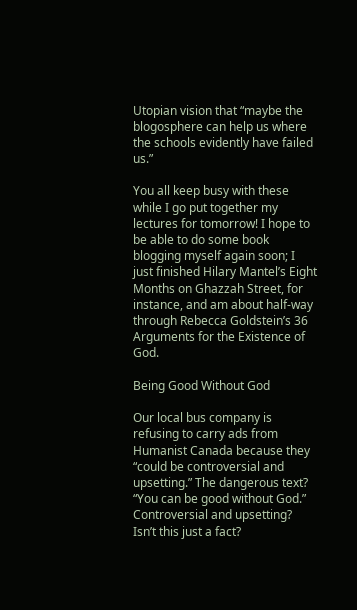Utopian vision that “maybe the blogosphere can help us where the schools evidently have failed us.”

You all keep busy with these while I go put together my lectures for tomorrow! I hope to be able to do some book blogging myself again soon; I just finished Hilary Mantel’s Eight Months on Ghazzah Street, for instance, and am about half-way through Rebecca Goldstein’s 36 Arguments for the Existence of God.

Being Good Without God

Our local bus company is refusing to carry ads from Humanist Canada because they “could be controversial and upsetting.” The dangerous text? “You can be good without God.” Controversial and upsetting? Isn’t this just a fact?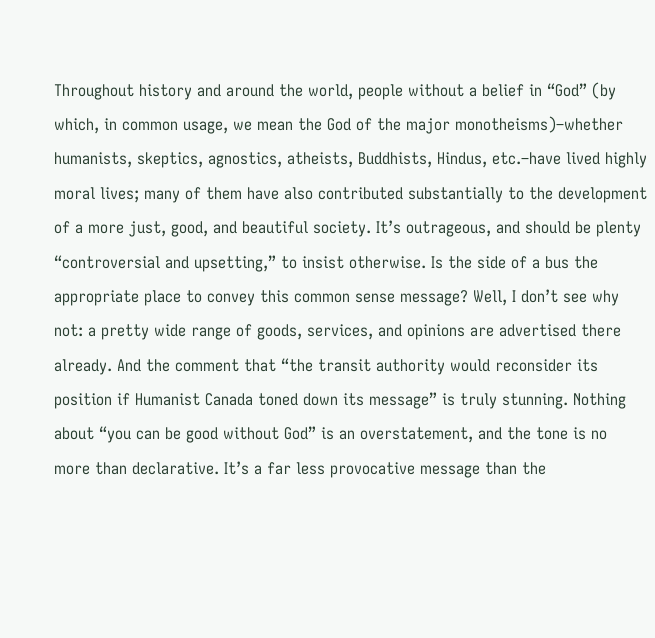Throughout history and around the world, people without a belief in “God” (by which, in common usage, we mean the God of the major monotheisms)–whether humanists, skeptics, agnostics, atheists, Buddhists, Hindus, etc.–have lived highly moral lives; many of them have also contributed substantially to the development of a more just, good, and beautiful society. It’s outrageous, and should be plenty “controversial and upsetting,” to insist otherwise. Is the side of a bus the appropriate place to convey this common sense message? Well, I don’t see why not: a pretty wide range of goods, services, and opinions are advertised there already. And the comment that “the transit authority would reconsider its position if Humanist Canada toned down its message” is truly stunning. Nothing about “you can be good without God” is an overstatement, and the tone is no more than declarative. It’s a far less provocative message than the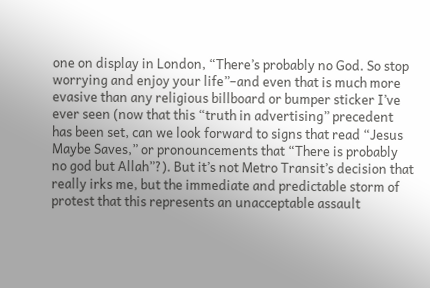one on display in London, “There’s probably no God. So stop worrying and enjoy your life”–and even that is much more evasive than any religious billboard or bumper sticker I’ve ever seen (now that this “truth in advertising” precedent has been set, can we look forward to signs that read “Jesus Maybe Saves,” or pronouncements that “There is probably no god but Allah”?). But it’s not Metro Transit’s decision that really irks me, but the immediate and predictable storm of protest that this represents an unacceptable assault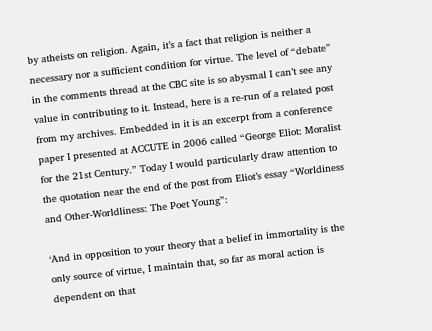by atheists on religion. Again, it’s a fact that religion is neither a necessary nor a sufficient condition for virtue. The level of “debate” in the comments thread at the CBC site is so abysmal I can’t see any value in contributing to it. Instead, here is a re-run of a related post from my archives. Embedded in it is an excerpt from a conference paper I presented at ACCUTE in 2006 called “George Eliot: Moralist for the 21st Century.” Today I would particularly draw attention to the quotation near the end of the post from Eliot’s essay “Worldiness and Other-Worldliness: The Poet Young”:

‘And in opposition to your theory that a belief in immortality is the only source of virtue, I maintain that, so far as moral action is dependent on that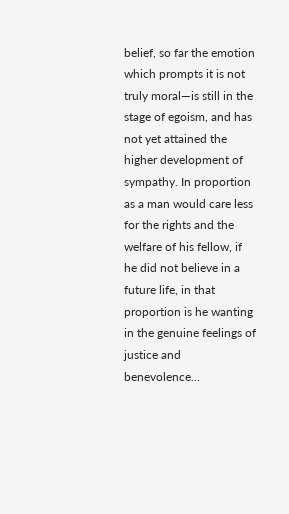belief, so far the emotion which prompts it is not truly moral—is still in the stage of egoism, and has not yet attained the higher development of sympathy. In proportion as a man would care less for the rights and the welfare of his fellow, if he did not believe in a future life, in that proportion is he wanting in the genuine feelings of justice and benevolence…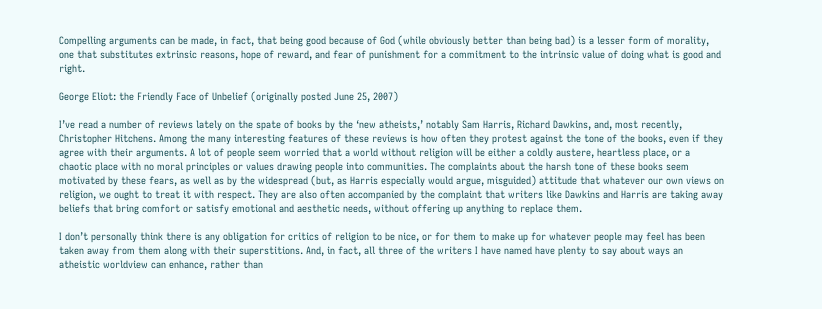Compelling arguments can be made, in fact, that being good because of God (while obviously better than being bad) is a lesser form of morality, one that substitutes extrinsic reasons, hope of reward, and fear of punishment for a commitment to the intrinsic value of doing what is good and right.

George Eliot: the Friendly Face of Unbelief (originally posted June 25, 2007)

I’ve read a number of reviews lately on the spate of books by the ‘new atheists,’ notably Sam Harris, Richard Dawkins, and, most recently, Christopher Hitchens. Among the many interesting features of these reviews is how often they protest against the tone of the books, even if they agree with their arguments. A lot of people seem worried that a world without religion will be either a coldly austere, heartless place, or a chaotic place with no moral principles or values drawing people into communities. The complaints about the harsh tone of these books seem motivated by these fears, as well as by the widespread (but, as Harris especially would argue, misguided) attitude that whatever our own views on religion, we ought to treat it with respect. They are also often accompanied by the complaint that writers like Dawkins and Harris are taking away beliefs that bring comfort or satisfy emotional and aesthetic needs, without offering up anything to replace them.

I don’t personally think there is any obligation for critics of religion to be nice, or for them to make up for whatever people may feel has been taken away from them along with their superstitions. And, in fact, all three of the writers I have named have plenty to say about ways an atheistic worldview can enhance, rather than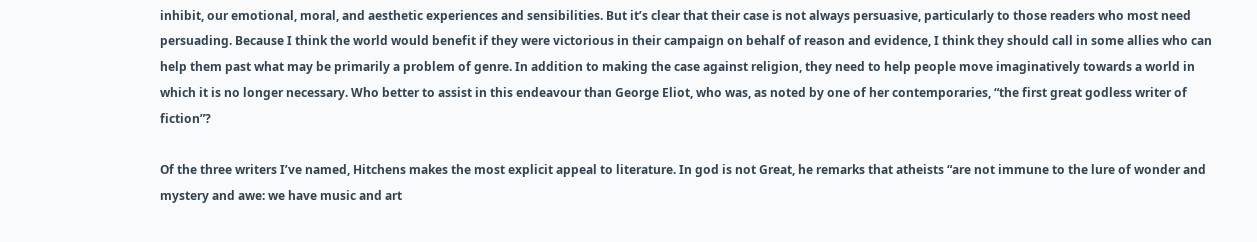inhibit, our emotional, moral, and aesthetic experiences and sensibilities. But it’s clear that their case is not always persuasive, particularly to those readers who most need persuading. Because I think the world would benefit if they were victorious in their campaign on behalf of reason and evidence, I think they should call in some allies who can help them past what may be primarily a problem of genre. In addition to making the case against religion, they need to help people move imaginatively towards a world in which it is no longer necessary. Who better to assist in this endeavour than George Eliot, who was, as noted by one of her contemporaries, “the first great godless writer of fiction”?

Of the three writers I’ve named, Hitchens makes the most explicit appeal to literature. In god is not Great, he remarks that atheists “are not immune to the lure of wonder and mystery and awe: we have music and art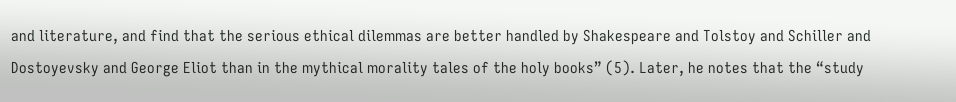and literature, and find that the serious ethical dilemmas are better handled by Shakespeare and Tolstoy and Schiller and Dostoyevsky and George Eliot than in the mythical morality tales of the holy books” (5). Later, he notes that the “study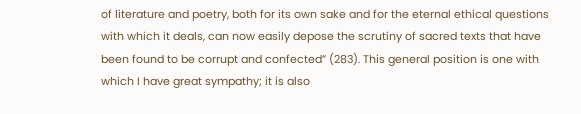of literature and poetry, both for its own sake and for the eternal ethical questions with which it deals, can now easily depose the scrutiny of sacred texts that have been found to be corrupt and confected” (283). This general position is one with which I have great sympathy; it is also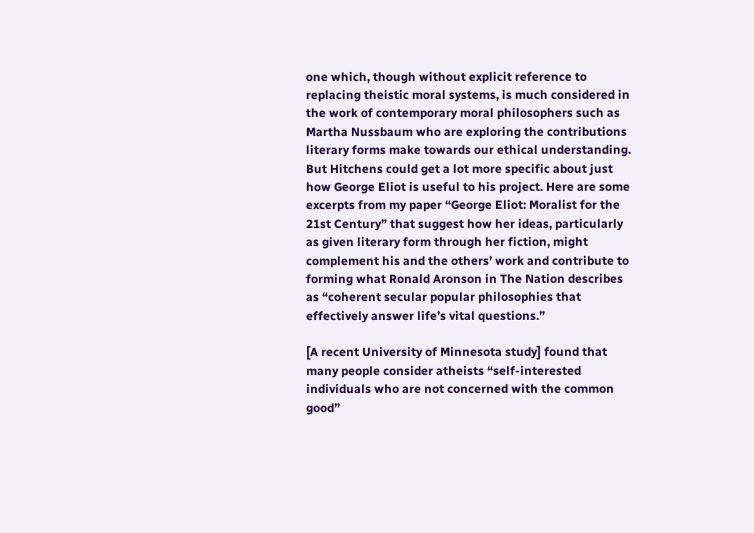one which, though without explicit reference to replacing theistic moral systems, is much considered in the work of contemporary moral philosophers such as Martha Nussbaum who are exploring the contributions literary forms make towards our ethical understanding. But Hitchens could get a lot more specific about just how George Eliot is useful to his project. Here are some excerpts from my paper “George Eliot: Moralist for the 21st Century” that suggest how her ideas, particularly as given literary form through her fiction, might complement his and the others’ work and contribute to forming what Ronald Aronson in The Nation describes as “coherent secular popular philosophies that effectively answer life’s vital questions.”

[A recent University of Minnesota study] found that many people consider atheists “self-interested individuals who are not concerned with the common good”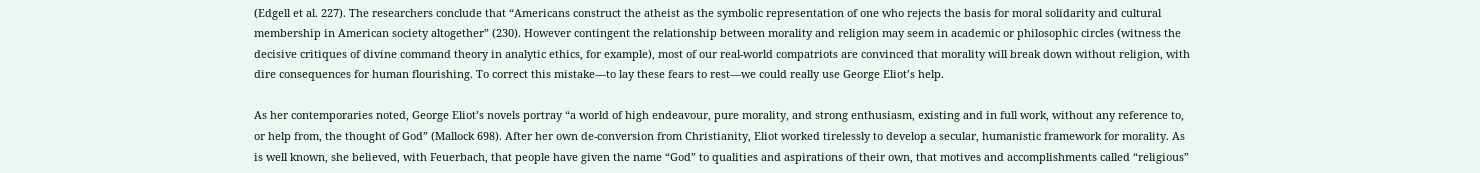(Edgell et al. 227). The researchers conclude that “Americans construct the atheist as the symbolic representation of one who rejects the basis for moral solidarity and cultural membership in American society altogether” (230). However contingent the relationship between morality and religion may seem in academic or philosophic circles (witness the decisive critiques of divine command theory in analytic ethics, for example), most of our real-world compatriots are convinced that morality will break down without religion, with dire consequences for human flourishing. To correct this mistake—to lay these fears to rest—we could really use George Eliot’s help.

As her contemporaries noted, George Eliot’s novels portray “a world of high endeavour, pure morality, and strong enthusiasm, existing and in full work, without any reference to, or help from, the thought of God” (Mallock 698). After her own de-conversion from Christianity, Eliot worked tirelessly to develop a secular, humanistic framework for morality. As is well known, she believed, with Feuerbach, that people have given the name “God” to qualities and aspirations of their own, that motives and accomplishments called “religious”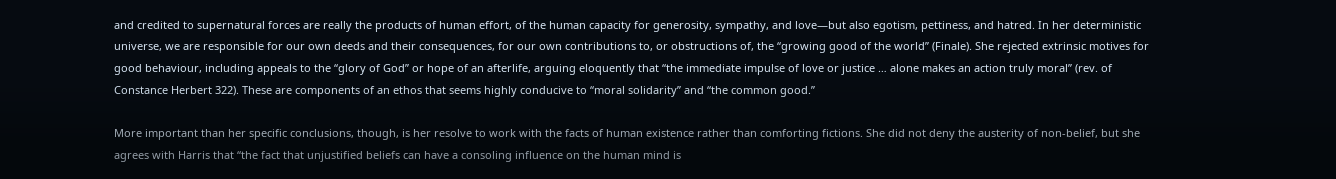and credited to supernatural forces are really the products of human effort, of the human capacity for generosity, sympathy, and love—but also egotism, pettiness, and hatred. In her deterministic universe, we are responsible for our own deeds and their consequences, for our own contributions to, or obstructions of, the “growing good of the world” (Finale). She rejected extrinsic motives for good behaviour, including appeals to the “glory of God” or hope of an afterlife, arguing eloquently that “the immediate impulse of love or justice … alone makes an action truly moral” (rev. of Constance Herbert 322). These are components of an ethos that seems highly conducive to “moral solidarity” and “the common good.”

More important than her specific conclusions, though, is her resolve to work with the facts of human existence rather than comforting fictions. She did not deny the austerity of non-belief, but she agrees with Harris that “the fact that unjustified beliefs can have a consoling influence on the human mind is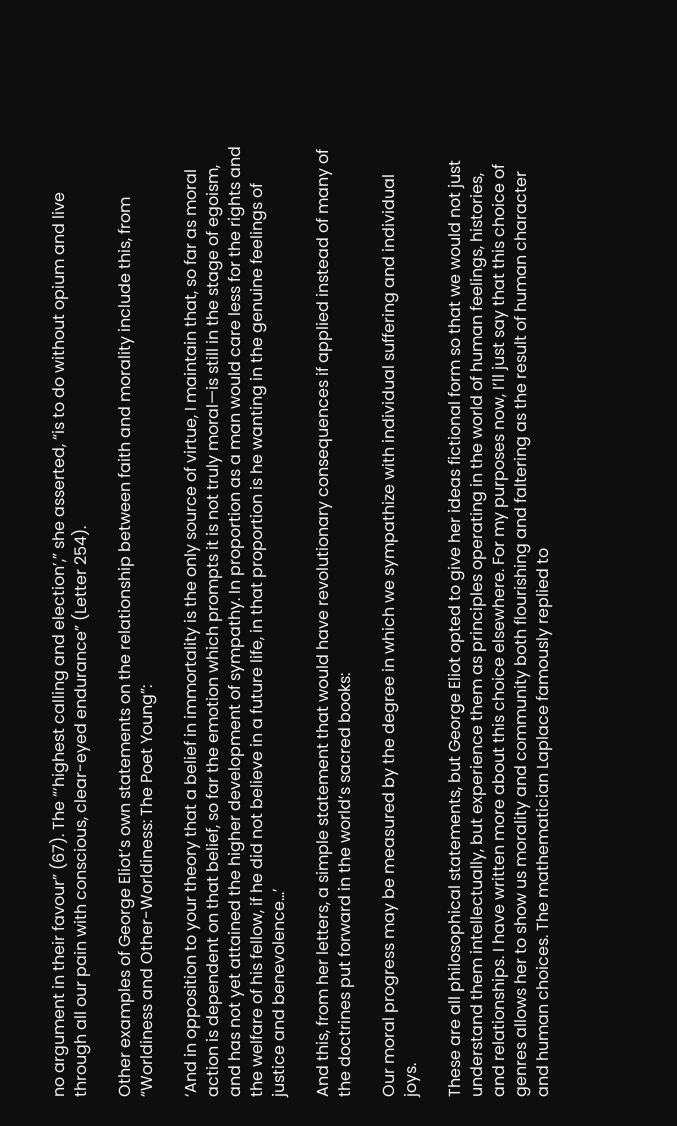no argument in their favour” (67). The “‘highest calling and election’,” she asserted, “is to do without opium and live through all our pain with conscious, clear-eyed endurance” (Letter 254).

Other examples of George Eliot’s own statements on the relationship between faith and morality include this, from “Worldiness and Other-Worldiness: The Poet Young”:

‘And in opposition to your theory that a belief in immortality is the only source of virtue, I maintain that, so far as moral action is dependent on that belief, so far the emotion which prompts it is not truly moral—is still in the stage of egoism, and has not yet attained the higher development of sympathy. In proportion as a man would care less for the rights and the welfare of his fellow, if he did not believe in a future life, in that proportion is he wanting in the genuine feelings of justice and benevolence…’

And this, from her letters, a simple statement that would have revolutionary consequences if applied instead of many of the doctrines put forward in the world’s sacred books:

Our moral progress may be measured by the degree in which we sympathize with individual suffering and individual joys.

These are all philosophical statements, but George Eliot opted to give her ideas fictional form so that we would not just understand them intellectually, but experience them as principles operating in the world of human feelings, histories, and relationships. I have written more about this choice elsewhere. For my purposes now, I’ll just say that this choice of genres allows her to show us morality and community both flourishing and faltering as the result of human character and human choices. The mathematician Laplace famously replied to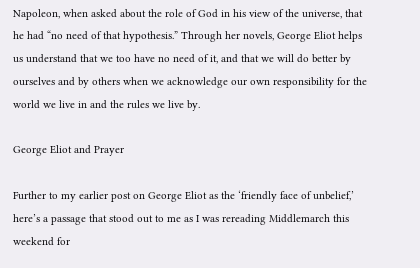Napoleon, when asked about the role of God in his view of the universe, that he had “no need of that hypothesis.” Through her novels, George Eliot helps us understand that we too have no need of it, and that we will do better by ourselves and by others when we acknowledge our own responsibility for the world we live in and the rules we live by.

George Eliot and Prayer

Further to my earlier post on George Eliot as the ‘friendly face of unbelief,’ here’s a passage that stood out to me as I was rereading Middlemarch this weekend for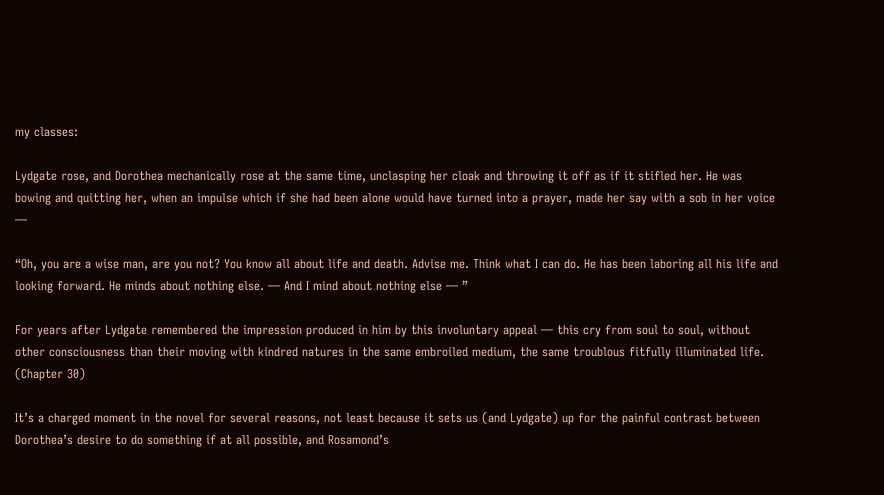my classes:

Lydgate rose, and Dorothea mechanically rose at the same time, unclasping her cloak and throwing it off as if it stifled her. He was bowing and quitting her, when an impulse which if she had been alone would have turned into a prayer, made her say with a sob in her voice —

“Oh, you are a wise man, are you not? You know all about life and death. Advise me. Think what I can do. He has been laboring all his life and looking forward. He minds about nothing else. — And I mind about nothing else — ”

For years after Lydgate remembered the impression produced in him by this involuntary appeal — this cry from soul to soul, without other consciousness than their moving with kindred natures in the same embroiled medium, the same troublous fitfully illuminated life. (Chapter 30)

It’s a charged moment in the novel for several reasons, not least because it sets us (and Lydgate) up for the painful contrast between Dorothea’s desire to do something if at all possible, and Rosamond’s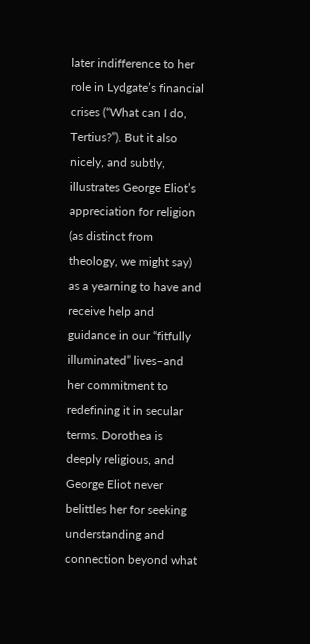later indifference to her role in Lydgate’s financial crises (“What can I do, Tertius?”). But it also nicely, and subtly, illustrates George Eliot’s appreciation for religion (as distinct from theology, we might say) as a yearning to have and receive help and guidance in our “fitfully illuminated” lives–and her commitment to redefining it in secular terms. Dorothea is deeply religious, and George Eliot never belittles her for seeking understanding and connection beyond what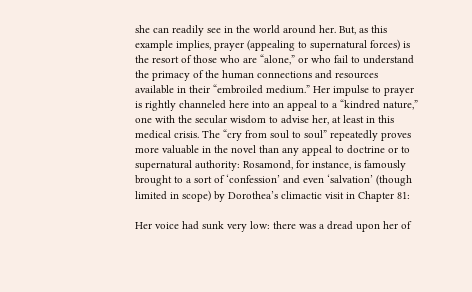she can readily see in the world around her. But, as this example implies, prayer (appealing to supernatural forces) is the resort of those who are “alone,” or who fail to understand the primacy of the human connections and resources available in their “embroiled medium.” Her impulse to prayer is rightly channeled here into an appeal to a “kindred nature,” one with the secular wisdom to advise her, at least in this medical crisis. The “cry from soul to soul” repeatedly proves more valuable in the novel than any appeal to doctrine or to supernatural authority: Rosamond, for instance, is famously brought to a sort of ‘confession’ and even ‘salvation’ (though limited in scope) by Dorothea’s climactic visit in Chapter 81:

Her voice had sunk very low: there was a dread upon her of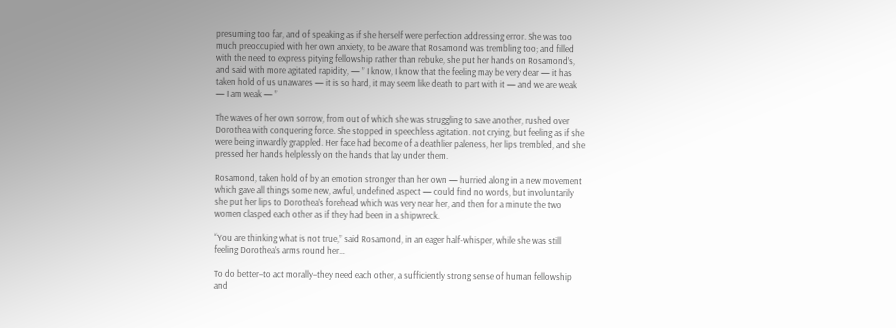presuming too far, and of speaking as if she herself were perfection addressing error. She was too much preoccupied with her own anxiety, to be aware that Rosamond was trembling too; and filled with the need to express pitying fellowship rather than rebuke, she put her hands on Rosamond’s, and said with more agitated rapidity, — ” I know, I know that the feeling may be very dear — it has taken hold of us unawares — it is so hard, it may seem like death to part with it — and we are weak — I am weak — ”

The waves of her own sorrow, from out of which she was struggling to save another, rushed over Dorothea with conquering force. She stopped in speechless agitation. not crying, but feeling as if she were being inwardly grappled. Her face had become of a deathlier paleness, her lips trembled, and she pressed her hands helplessly on the hands that lay under them.

Rosamond, taken hold of by an emotion stronger than her own — hurried along in a new movement which gave all things some new, awful, undefined aspect — could find no words, but involuntarily she put her lips to Dorothea’s forehead which was very near her, and then for a minute the two women clasped each other as if they had been in a shipwreck.

“You are thinking what is not true,” said Rosamond, in an eager half-whisper, while she was still feeling Dorothea’s arms round her…

To do better–to act morally–they need each other, a sufficiently strong sense of human fellowship and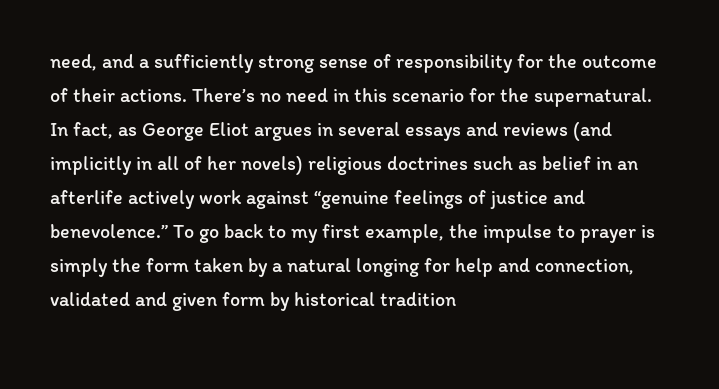need, and a sufficiently strong sense of responsibility for the outcome of their actions. There’s no need in this scenario for the supernatural. In fact, as George Eliot argues in several essays and reviews (and implicitly in all of her novels) religious doctrines such as belief in an afterlife actively work against “genuine feelings of justice and benevolence.” To go back to my first example, the impulse to prayer is simply the form taken by a natural longing for help and connection, validated and given form by historical tradition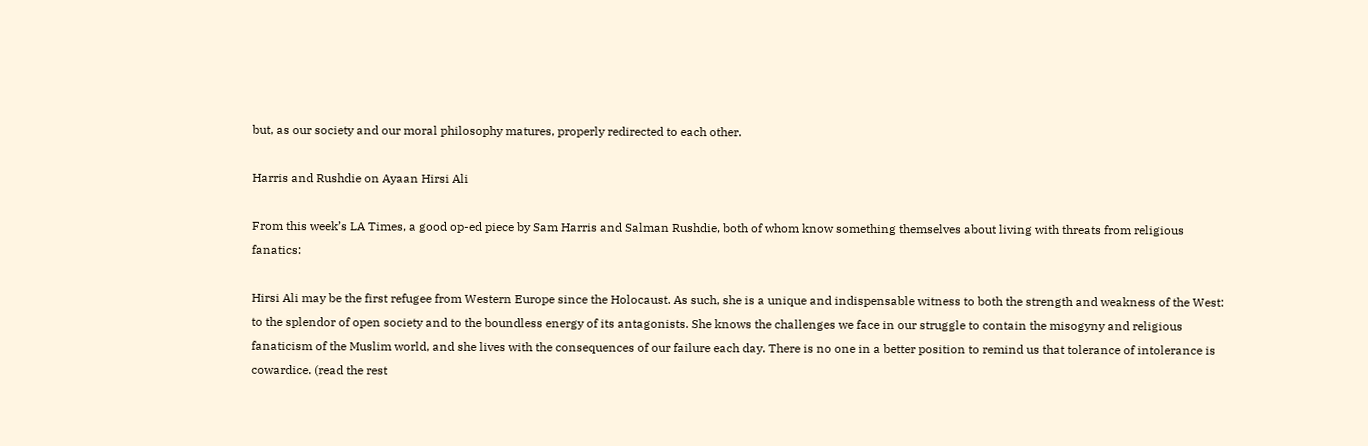but, as our society and our moral philosophy matures, properly redirected to each other.

Harris and Rushdie on Ayaan Hirsi Ali

From this week’s LA Times, a good op-ed piece by Sam Harris and Salman Rushdie, both of whom know something themselves about living with threats from religious fanatics:

Hirsi Ali may be the first refugee from Western Europe since the Holocaust. As such, she is a unique and indispensable witness to both the strength and weakness of the West: to the splendor of open society and to the boundless energy of its antagonists. She knows the challenges we face in our struggle to contain the misogyny and religious fanaticism of the Muslim world, and she lives with the consequences of our failure each day. There is no one in a better position to remind us that tolerance of intolerance is cowardice. (read the rest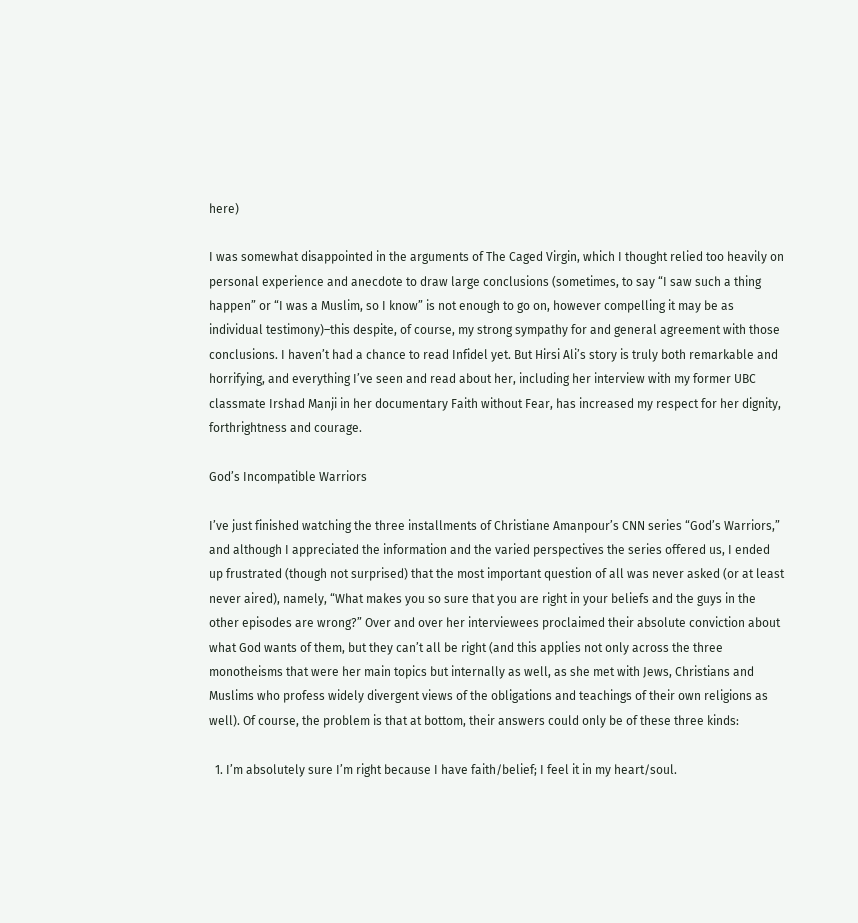here)

I was somewhat disappointed in the arguments of The Caged Virgin, which I thought relied too heavily on personal experience and anecdote to draw large conclusions (sometimes, to say “I saw such a thing happen” or “I was a Muslim, so I know” is not enough to go on, however compelling it may be as individual testimony)–this despite, of course, my strong sympathy for and general agreement with those conclusions. I haven’t had a chance to read Infidel yet. But Hirsi Ali’s story is truly both remarkable and horrifying, and everything I’ve seen and read about her, including her interview with my former UBC classmate Irshad Manji in her documentary Faith without Fear, has increased my respect for her dignity, forthrightness and courage.

God’s Incompatible Warriors

I’ve just finished watching the three installments of Christiane Amanpour’s CNN series “God’s Warriors,” and although I appreciated the information and the varied perspectives the series offered us, I ended up frustrated (though not surprised) that the most important question of all was never asked (or at least never aired), namely, “What makes you so sure that you are right in your beliefs and the guys in the other episodes are wrong?” Over and over her interviewees proclaimed their absolute conviction about what God wants of them, but they can’t all be right (and this applies not only across the three monotheisms that were her main topics but internally as well, as she met with Jews, Christians and Muslims who profess widely divergent views of the obligations and teachings of their own religions as well). Of course, the problem is that at bottom, their answers could only be of these three kinds:

  1. I’m absolutely sure I’m right because I have faith/belief; I feel it in my heart/soul.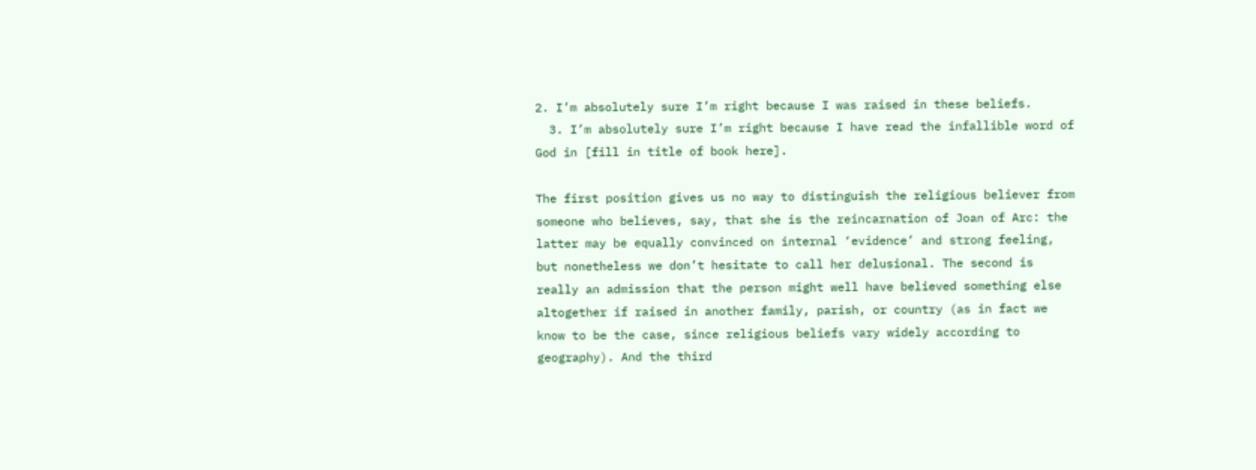2. I’m absolutely sure I’m right because I was raised in these beliefs.
  3. I’m absolutely sure I’m right because I have read the infallible word of God in [fill in title of book here].

The first position gives us no way to distinguish the religious believer from someone who believes, say, that she is the reincarnation of Joan of Arc: the latter may be equally convinced on internal ‘evidence’ and strong feeling, but nonetheless we don’t hesitate to call her delusional. The second is really an admission that the person might well have believed something else altogether if raised in another family, parish, or country (as in fact we know to be the case, since religious beliefs vary widely according to geography). And the third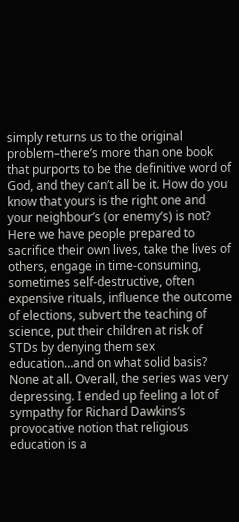simply returns us to the original problem–there’s more than one book that purports to be the definitive word of God, and they can’t all be it. How do you know that yours is the right one and your neighbour’s (or enemy’s) is not? Here we have people prepared to sacrifice their own lives, take the lives of others, engage in time-consuming, sometimes self-destructive, often expensive rituals, influence the outcome of elections, subvert the teaching of science, put their children at risk of STDs by denying them sex education…and on what solid basis? None at all. Overall, the series was very depressing. I ended up feeling a lot of sympathy for Richard Dawkins‘s provocative notion that religious education is a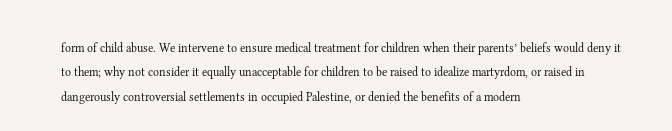form of child abuse. We intervene to ensure medical treatment for children when their parents’ beliefs would deny it to them; why not consider it equally unacceptable for children to be raised to idealize martyrdom, or raised in dangerously controversial settlements in occupied Palestine, or denied the benefits of a modern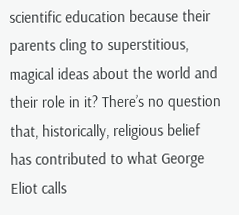scientific education because their parents cling to superstitious, magical ideas about the world and their role in it? There’s no question that, historically, religious belief has contributed to what George Eliot calls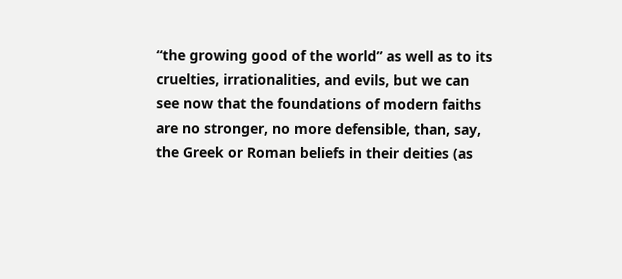“the growing good of the world” as well as to its cruelties, irrationalities, and evils, but we can see now that the foundations of modern faiths are no stronger, no more defensible, than, say, the Greek or Roman beliefs in their deities (as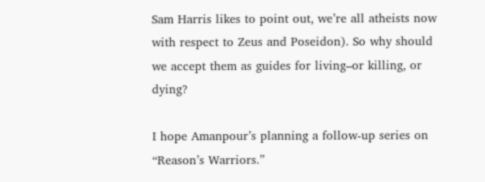Sam Harris likes to point out, we’re all atheists now with respect to Zeus and Poseidon). So why should we accept them as guides for living–or killing, or dying?

I hope Amanpour’s planning a follow-up series on “Reason’s Warriors.”